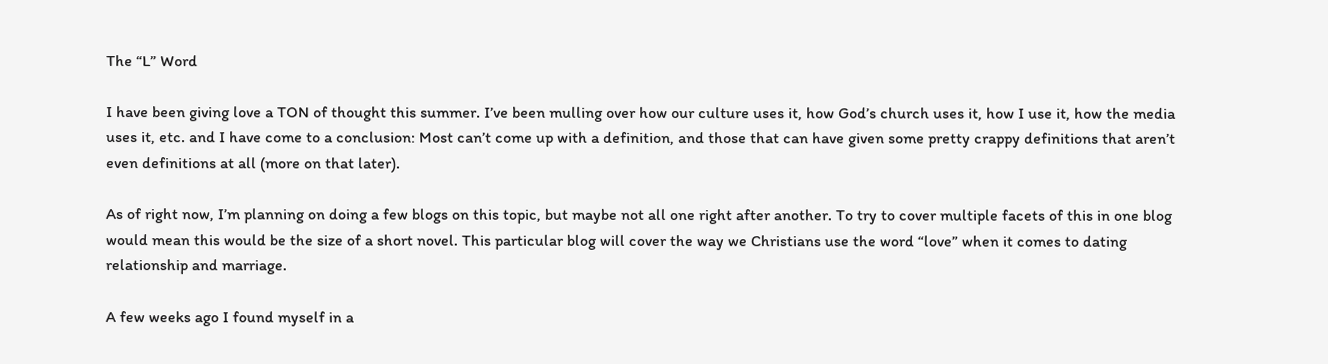The “L” Word

I have been giving love a TON of thought this summer. I’ve been mulling over how our culture uses it, how God’s church uses it, how I use it, how the media uses it, etc. and I have come to a conclusion: Most can’t come up with a definition, and those that can have given some pretty crappy definitions that aren’t even definitions at all (more on that later).

As of right now, I’m planning on doing a few blogs on this topic, but maybe not all one right after another. To try to cover multiple facets of this in one blog would mean this would be the size of a short novel. This particular blog will cover the way we Christians use the word “love” when it comes to dating relationship and marriage.

A few weeks ago I found myself in a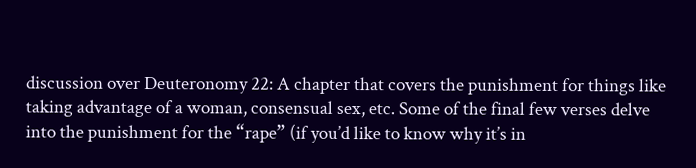discussion over Deuteronomy 22: A chapter that covers the punishment for things like taking advantage of a woman, consensual sex, etc. Some of the final few verses delve into the punishment for the “rape” (if you’d like to know why it’s in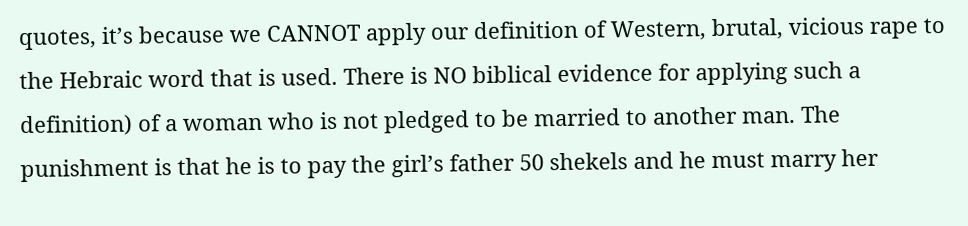quotes, it’s because we CANNOT apply our definition of Western, brutal, vicious rape to the Hebraic word that is used. There is NO biblical evidence for applying such a definition) of a woman who is not pledged to be married to another man. The punishment is that he is to pay the girl’s father 50 shekels and he must marry her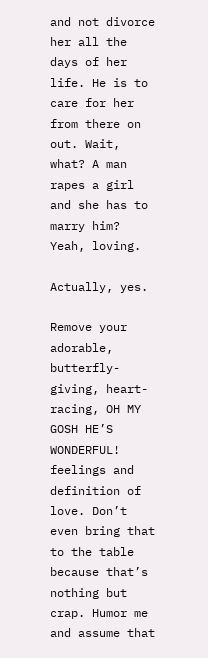and not divorce her all the days of her life. He is to care for her from there on out. Wait, what? A man rapes a girl and she has to marry him? Yeah, loving.

Actually, yes.

Remove your adorable, butterfly-giving, heart-racing, OH MY GOSH HE’S WONDERFUL! feelings and definition of love. Don’t even bring that to the table because that’s nothing but crap. Humor me and assume that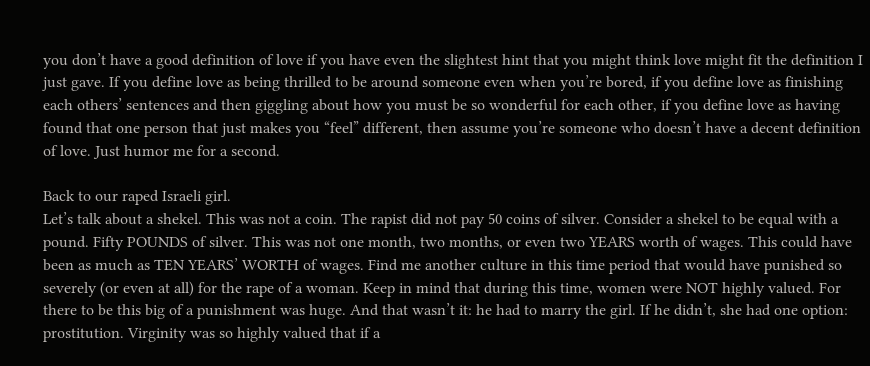you don’t have a good definition of love if you have even the slightest hint that you might think love might fit the definition I just gave. If you define love as being thrilled to be around someone even when you’re bored, if you define love as finishing each others’ sentences and then giggling about how you must be so wonderful for each other, if you define love as having found that one person that just makes you “feel” different, then assume you’re someone who doesn’t have a decent definition of love. Just humor me for a second.

Back to our raped Israeli girl.
Let’s talk about a shekel. This was not a coin. The rapist did not pay 50 coins of silver. Consider a shekel to be equal with a pound. Fifty POUNDS of silver. This was not one month, two months, or even two YEARS worth of wages. This could have been as much as TEN YEARS’ WORTH of wages. Find me another culture in this time period that would have punished so severely (or even at all) for the rape of a woman. Keep in mind that during this time, women were NOT highly valued. For there to be this big of a punishment was huge. And that wasn’t it: he had to marry the girl. If he didn’t, she had one option: prostitution. Virginity was so highly valued that if a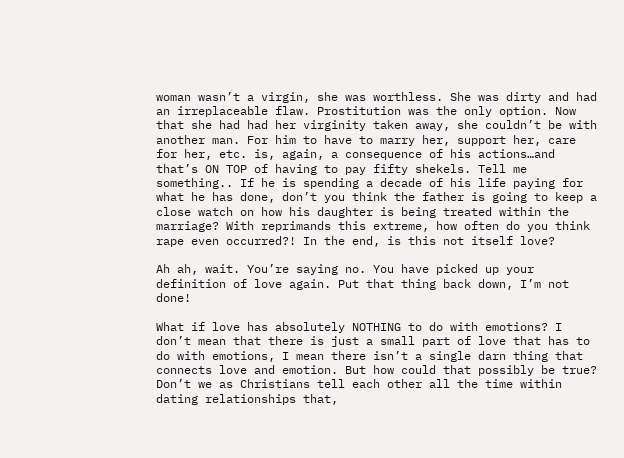woman wasn’t a virgin, she was worthless. She was dirty and had an irreplaceable flaw. Prostitution was the only option. Now that she had had her virginity taken away, she couldn’t be with another man. For him to have to marry her, support her, care for her, etc. is, again, a consequence of his actions…and that’s ON TOP of having to pay fifty shekels. Tell me something.. If he is spending a decade of his life paying for what he has done, don’t you think the father is going to keep a close watch on how his daughter is being treated within the marriage? With reprimands this extreme, how often do you think rape even occurred?! In the end, is this not itself love?

Ah ah, wait. You’re saying no. You have picked up your definition of love again. Put that thing back down, I’m not done!

What if love has absolutely NOTHING to do with emotions? I don’t mean that there is just a small part of love that has to do with emotions, I mean there isn’t a single darn thing that connects love and emotion. But how could that possibly be true? Don’t we as Christians tell each other all the time within dating relationships that,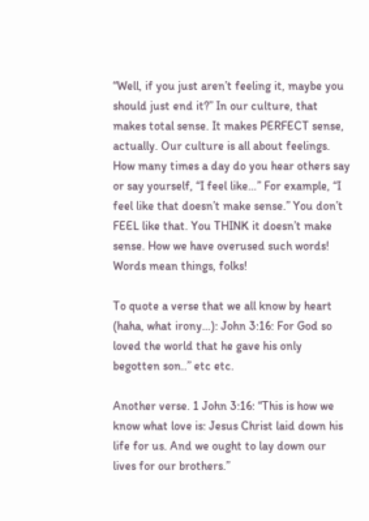“Well, if you just aren’t feeling it, maybe you should just end it?” In our culture, that makes total sense. It makes PERFECT sense, actually. Our culture is all about feelings. How many times a day do you hear others say or say yourself, “I feel like…” For example, “I feel like that doesn’t make sense.” You don’t FEEL like that. You THINK it doesn’t make sense. How we have overused such words! Words mean things, folks!

To quote a verse that we all know by heart (haha, what irony…): John 3:16: For God so loved the world that he gave his only begotten son..” etc etc.

Another verse. 1 John 3:16: “This is how we know what love is: Jesus Christ laid down his life for us. And we ought to lay down our lives for our brothers.”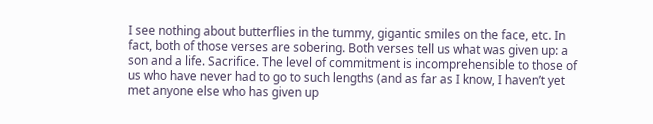I see nothing about butterflies in the tummy, gigantic smiles on the face, etc. In fact, both of those verses are sobering. Both verses tell us what was given up: a son and a life. Sacrifice. The level of commitment is incomprehensible to those of us who have never had to go to such lengths (and as far as I know, I haven’t yet met anyone else who has given up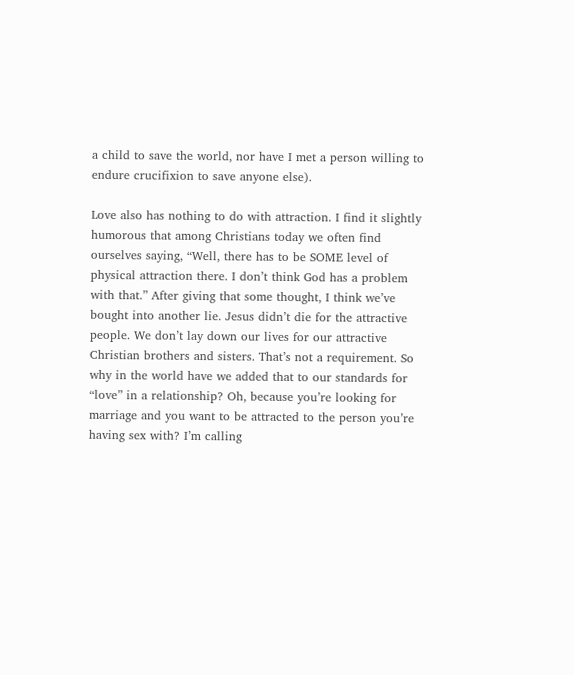a child to save the world, nor have I met a person willing to endure crucifixion to save anyone else).

Love also has nothing to do with attraction. I find it slightly humorous that among Christians today we often find ourselves saying, “Well, there has to be SOME level of physical attraction there. I don’t think God has a problem with that.” After giving that some thought, I think we’ve bought into another lie. Jesus didn’t die for the attractive people. We don’t lay down our lives for our attractive Christian brothers and sisters. That’s not a requirement. So why in the world have we added that to our standards for “love” in a relationship? Oh, because you’re looking for marriage and you want to be attracted to the person you’re having sex with? I’m calling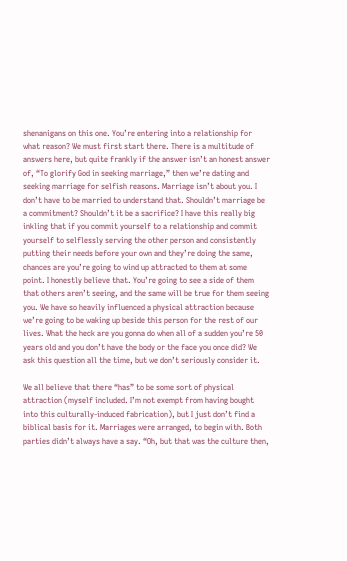shenanigans on this one. You’re entering into a relationship for what reason? We must first start there. There is a multitude of answers here, but quite frankly if the answer isn’t an honest answer of, “To glorify God in seeking marriage,” then we’re dating and seeking marriage for selfish reasons. Marriage isn’t about you. I don’t have to be married to understand that. Shouldn’t marriage be a commitment? Shouldn’t it be a sacrifice? I have this really big inkling that if you commit yourself to a relationship and commit yourself to selflessly serving the other person and consistently putting their needs before your own and they’re doing the same, chances are you’re going to wind up attracted to them at some point. I honestly believe that. You’re going to see a side of them that others aren’t seeing, and the same will be true for them seeing you. We have so heavily influenced a physical attraction because we’re going to be waking up beside this person for the rest of our lives. What the heck are you gonna do when all of a sudden you’re 50 years old and you don’t have the body or the face you once did? We ask this question all the time, but we don’t seriously consider it.

We all believe that there “has” to be some sort of physical attraction (myself included. I’m not exempt from having bought into this culturally-induced fabrication), but I just don’t find a biblical basis for it. Marriages were arranged, to begin with. Both parties didn’t always have a say. “Oh, but that was the culture then,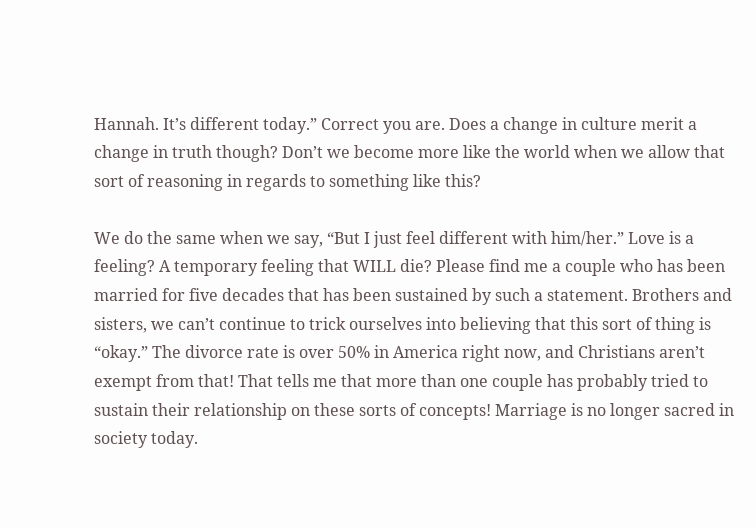Hannah. It’s different today.” Correct you are. Does a change in culture merit a change in truth though? Don’t we become more like the world when we allow that sort of reasoning in regards to something like this?

We do the same when we say, “But I just feel different with him/her.” Love is a feeling? A temporary feeling that WILL die? Please find me a couple who has been married for five decades that has been sustained by such a statement. Brothers and sisters, we can’t continue to trick ourselves into believing that this sort of thing is “okay.” The divorce rate is over 50% in America right now, and Christians aren’t exempt from that! That tells me that more than one couple has probably tried to sustain their relationship on these sorts of concepts! Marriage is no longer sacred in society today.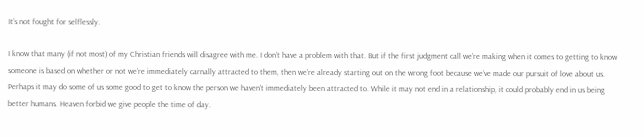It’s not fought for selflessly.

I know that many (if not most) of my Christian friends will disagree with me. I don’t have a problem with that. But if the first judgment call we’re making when it comes to getting to know someone is based on whether or not we’re immediately carnally attracted to them, then we’re already starting out on the wrong foot because we’ve made our pursuit of love about us. Perhaps it may do some of us some good to get to know the person we haven’t immediately been attracted to. While it may not end in a relationship, it could probably end in us being better humans. Heaven forbid we give people the time of day.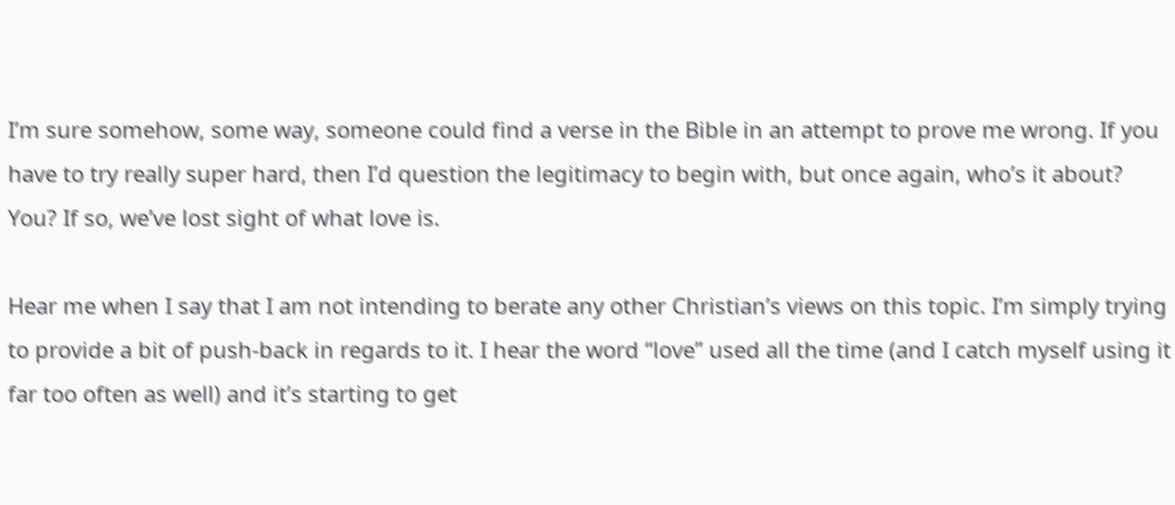I’m sure somehow, some way, someone could find a verse in the Bible in an attempt to prove me wrong. If you have to try really super hard, then I’d question the legitimacy to begin with, but once again, who’s it about? You? If so, we’ve lost sight of what love is.

Hear me when I say that I am not intending to berate any other Christian’s views on this topic. I’m simply trying to provide a bit of push-back in regards to it. I hear the word “love” used all the time (and I catch myself using it far too often as well) and it’s starting to get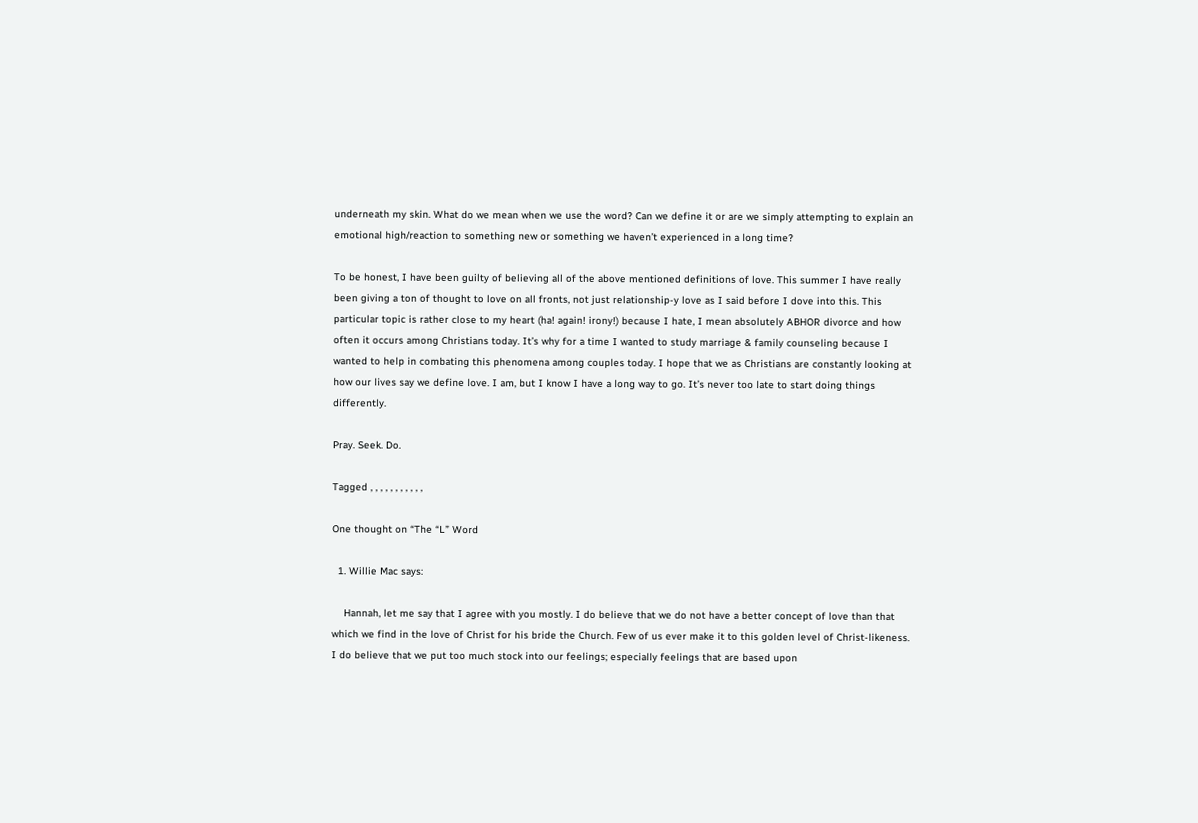underneath my skin. What do we mean when we use the word? Can we define it or are we simply attempting to explain an emotional high/reaction to something new or something we haven’t experienced in a long time?

To be honest, I have been guilty of believing all of the above mentioned definitions of love. This summer I have really been giving a ton of thought to love on all fronts, not just relationship-y love as I said before I dove into this. This particular topic is rather close to my heart (ha! again! irony!) because I hate, I mean absolutely ABHOR divorce and how often it occurs among Christians today. It’s why for a time I wanted to study marriage & family counseling because I wanted to help in combating this phenomena among couples today. I hope that we as Christians are constantly looking at how our lives say we define love. I am, but I know I have a long way to go. It’s never too late to start doing things differently.

Pray. Seek. Do.

Tagged , , , , , , , , , , ,

One thought on “The “L” Word

  1. Willie Mac says:

    Hannah, let me say that I agree with you mostly. I do believe that we do not have a better concept of love than that which we find in the love of Christ for his bride the Church. Few of us ever make it to this golden level of Christ-likeness. I do believe that we put too much stock into our feelings; especially feelings that are based upon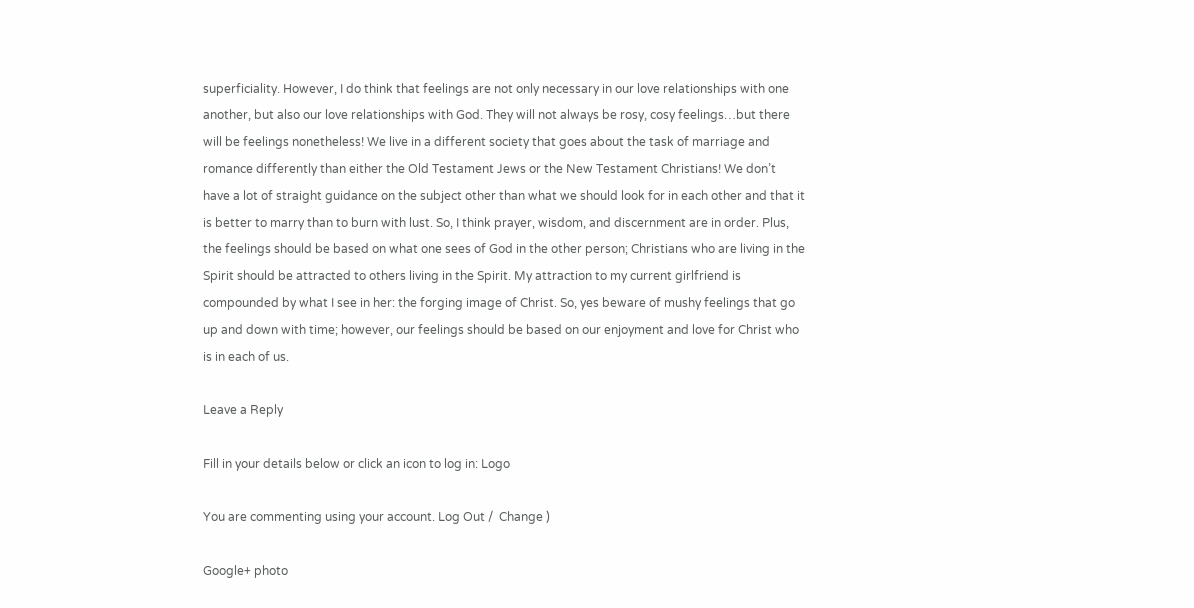superficiality. However, I do think that feelings are not only necessary in our love relationships with one another, but also our love relationships with God. They will not always be rosy, cosy feelings…but there will be feelings nonetheless! We live in a different society that goes about the task of marriage and romance differently than either the Old Testament Jews or the New Testament Christians! We don’t have a lot of straight guidance on the subject other than what we should look for in each other and that it is better to marry than to burn with lust. So, I think prayer, wisdom, and discernment are in order. Plus, the feelings should be based on what one sees of God in the other person; Christians who are living in the Spirit should be attracted to others living in the Spirit. My attraction to my current girlfriend is compounded by what I see in her: the forging image of Christ. So, yes beware of mushy feelings that go up and down with time; however, our feelings should be based on our enjoyment and love for Christ who is in each of us.

Leave a Reply

Fill in your details below or click an icon to log in: Logo

You are commenting using your account. Log Out /  Change )

Google+ photo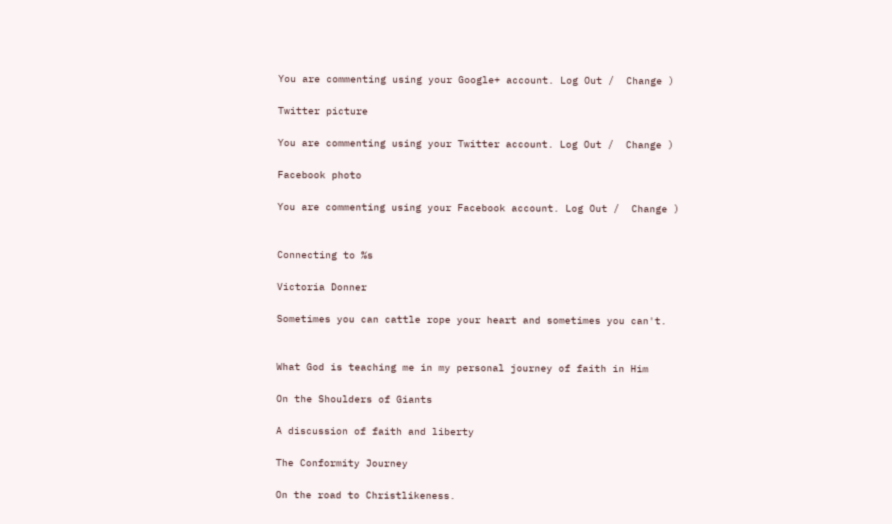You are commenting using your Google+ account. Log Out /  Change )

Twitter picture

You are commenting using your Twitter account. Log Out /  Change )

Facebook photo

You are commenting using your Facebook account. Log Out /  Change )


Connecting to %s

Victoria Donner

Sometimes you can cattle rope your heart and sometimes you can't.


What God is teaching me in my personal journey of faith in Him

On the Shoulders of Giants

A discussion of faith and liberty

The Conformity Journey

On the road to Christlikeness.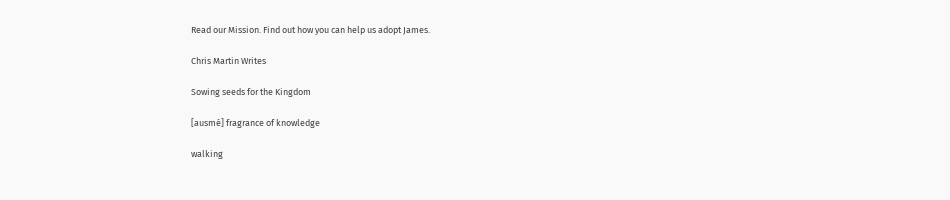Read our Mission. Find out how you can help us adopt James.

Chris Martin Writes

Sowing seeds for the Kingdom

[ausmé] fragrance of knowledge

walking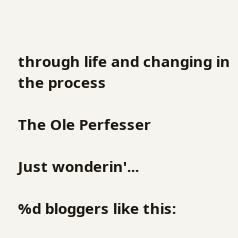through life and changing in the process

The Ole Perfesser

Just wonderin'...

%d bloggers like this: